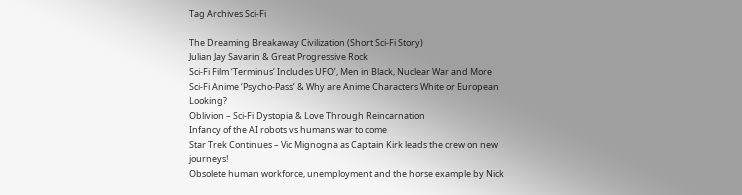Tag Archives Sci-Fi

The Dreaming Breakaway Civilization (Short Sci-Fi Story)
Julian Jay Savarin & Great Progressive Rock
Sci-Fi Film ‘Terminus’ Includes UFO’, Men in Black, Nuclear War and More
Sci-Fi Anime ‘Psycho-Pass’ & Why are Anime Characters White or European Looking?
Oblivion – Sci-Fi Dystopia & Love Through Reincarnation
Infancy of the AI robots vs humans war to come
Star Trek Continues – Vic Mignogna as Captain Kirk leads the crew on new journeys!
Obsolete human workforce, unemployment and the horse example by Nick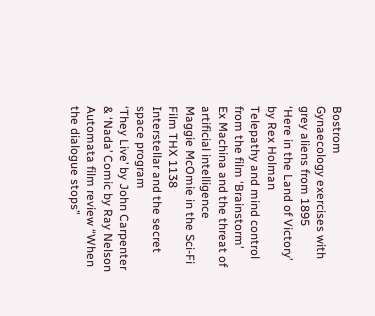Bostrom
Gynaecology exercises with grey aliens from 1895
‘Here in the Land of Victory’ by Rex Holman
Telepathy and mind control from the film ‘Brainstorm’
Ex Machina and the threat of artificial intelligence
Maggie McOmie in the Sci-Fi Film THX 1138
Interstellar and the secret space program
‘They Live’ by John Carpenter & ‘Nada’ Comic by Ray Nelson
Automata film review “When the dialogue stops”